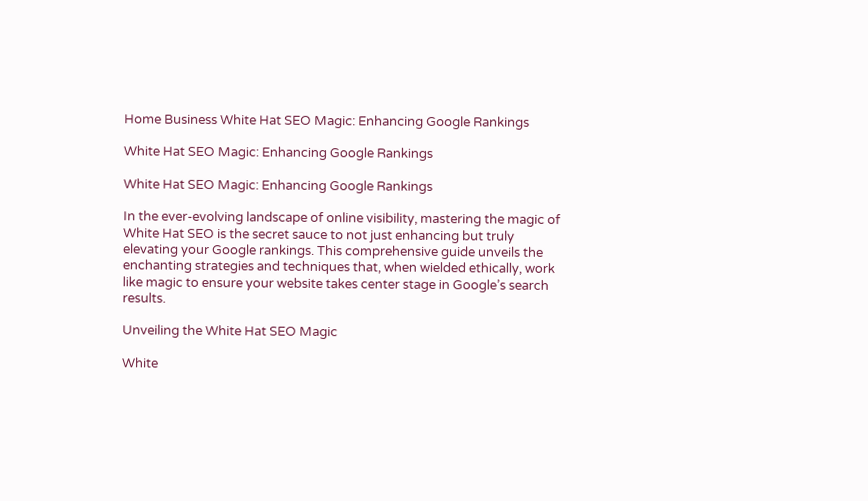Home Business White Hat SEO Magic: Enhancing Google Rankings

White Hat SEO Magic: Enhancing Google Rankings

White Hat SEO Magic: Enhancing Google Rankings

In the ever-evolving landscape of online visibility, mastering the magic of White Hat SEO is the secret sauce to not just enhancing but truly elevating your Google rankings. This comprehensive guide unveils the enchanting strategies and techniques that, when wielded ethically, work like magic to ensure your website takes center stage in Google’s search results.

Unveiling the White Hat SEO Magic

White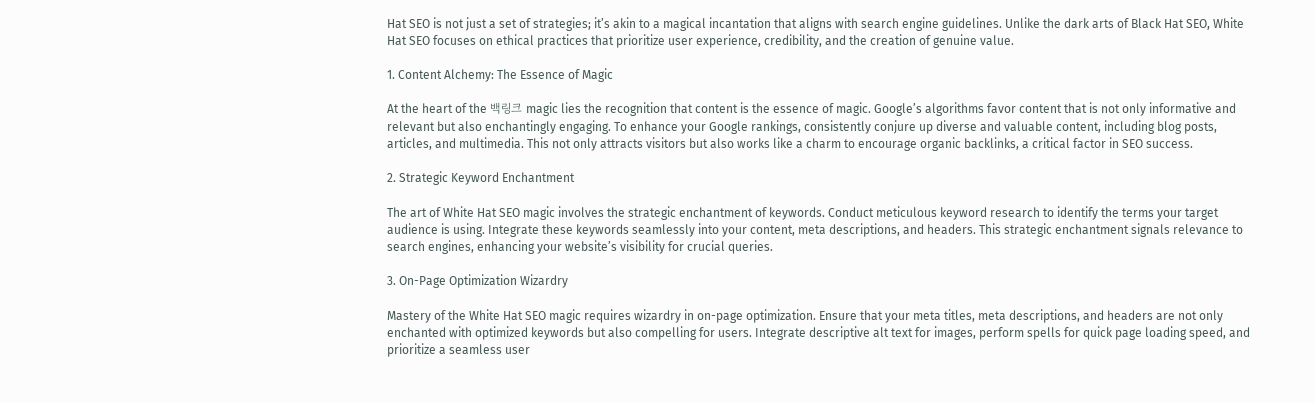Hat SEO is not just a set of strategies; it’s akin to a magical incantation that aligns with search engine guidelines. Unlike the dark arts of Black Hat SEO, White Hat SEO focuses on ethical practices that prioritize user experience, credibility, and the creation of genuine value.

1. Content Alchemy: The Essence of Magic

At the heart of the 백링크 magic lies the recognition that content is the essence of magic. Google’s algorithms favor content that is not only informative and relevant but also enchantingly engaging. To enhance your Google rankings, consistently conjure up diverse and valuable content, including blog posts, articles, and multimedia. This not only attracts visitors but also works like a charm to encourage organic backlinks, a critical factor in SEO success.

2. Strategic Keyword Enchantment

The art of White Hat SEO magic involves the strategic enchantment of keywords. Conduct meticulous keyword research to identify the terms your target audience is using. Integrate these keywords seamlessly into your content, meta descriptions, and headers. This strategic enchantment signals relevance to search engines, enhancing your website’s visibility for crucial queries.

3. On-Page Optimization Wizardry

Mastery of the White Hat SEO magic requires wizardry in on-page optimization. Ensure that your meta titles, meta descriptions, and headers are not only enchanted with optimized keywords but also compelling for users. Integrate descriptive alt text for images, perform spells for quick page loading speed, and prioritize a seamless user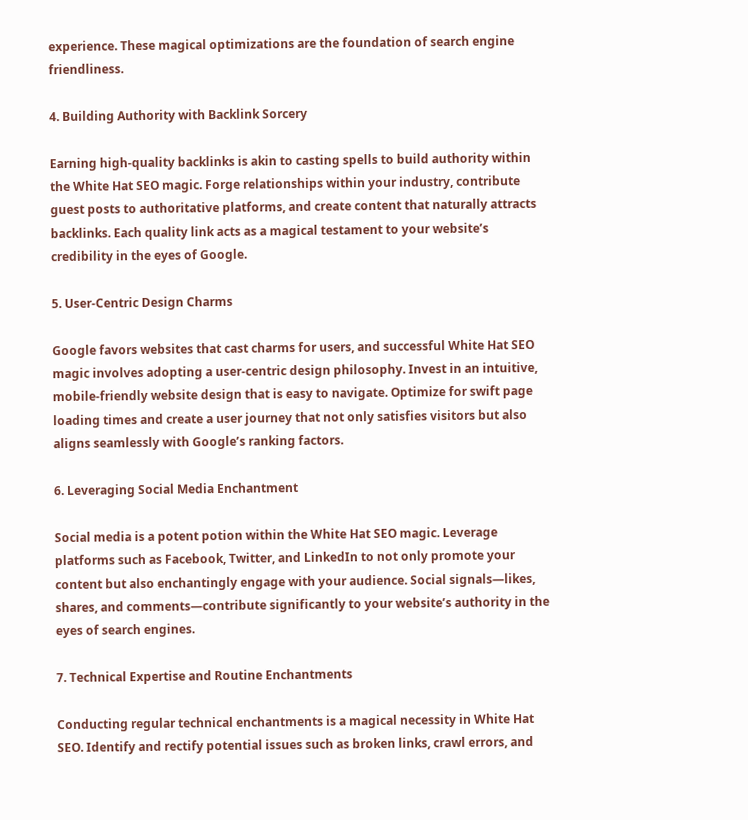experience. These magical optimizations are the foundation of search engine friendliness.

4. Building Authority with Backlink Sorcery

Earning high-quality backlinks is akin to casting spells to build authority within the White Hat SEO magic. Forge relationships within your industry, contribute guest posts to authoritative platforms, and create content that naturally attracts backlinks. Each quality link acts as a magical testament to your website’s credibility in the eyes of Google.

5. User-Centric Design Charms

Google favors websites that cast charms for users, and successful White Hat SEO magic involves adopting a user-centric design philosophy. Invest in an intuitive, mobile-friendly website design that is easy to navigate. Optimize for swift page loading times and create a user journey that not only satisfies visitors but also aligns seamlessly with Google’s ranking factors.

6. Leveraging Social Media Enchantment

Social media is a potent potion within the White Hat SEO magic. Leverage platforms such as Facebook, Twitter, and LinkedIn to not only promote your content but also enchantingly engage with your audience. Social signals—likes, shares, and comments—contribute significantly to your website’s authority in the eyes of search engines.

7. Technical Expertise and Routine Enchantments

Conducting regular technical enchantments is a magical necessity in White Hat SEO. Identify and rectify potential issues such as broken links, crawl errors, and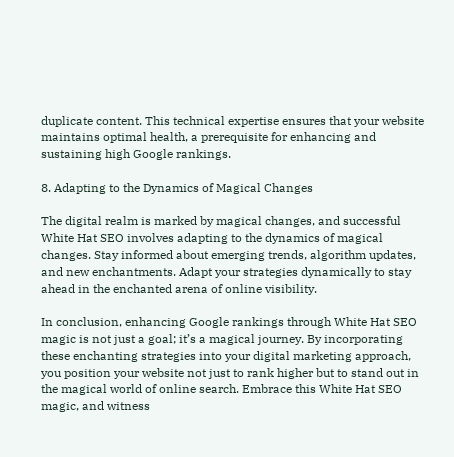duplicate content. This technical expertise ensures that your website maintains optimal health, a prerequisite for enhancing and sustaining high Google rankings.

8. Adapting to the Dynamics of Magical Changes

The digital realm is marked by magical changes, and successful White Hat SEO involves adapting to the dynamics of magical changes. Stay informed about emerging trends, algorithm updates, and new enchantments. Adapt your strategies dynamically to stay ahead in the enchanted arena of online visibility.

In conclusion, enhancing Google rankings through White Hat SEO magic is not just a goal; it’s a magical journey. By incorporating these enchanting strategies into your digital marketing approach, you position your website not just to rank higher but to stand out in the magical world of online search. Embrace this White Hat SEO magic, and witness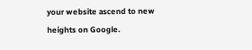your website ascend to new heights on Google.